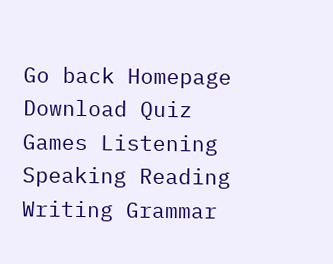Go back Homepage
Download Quiz Games Listening Speaking Reading Writing Grammar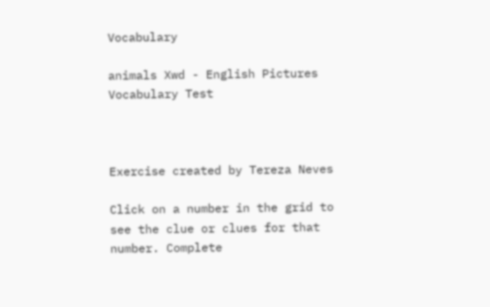Vocabulary

animals Xwd - English Pictures Vocabulary Test



Exercise created by Tereza Neves

Click on a number in the grid to see the clue or clues for that number. Complete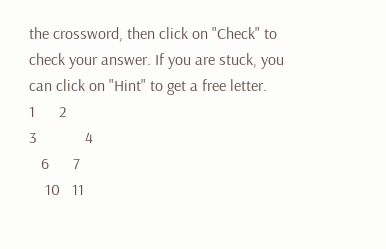the crossword, then click on "Check" to check your answer. If you are stuck, you can click on "Hint" to get a free letter.
1      2
3            4
   6      7
    10   11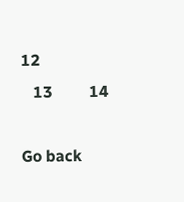12
   13         14

Go back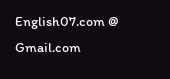English07.com @ Gmail.com